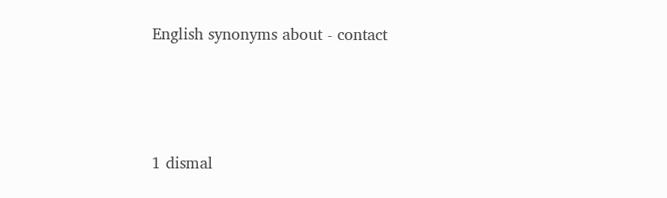English synonyms about - contact



1 dismal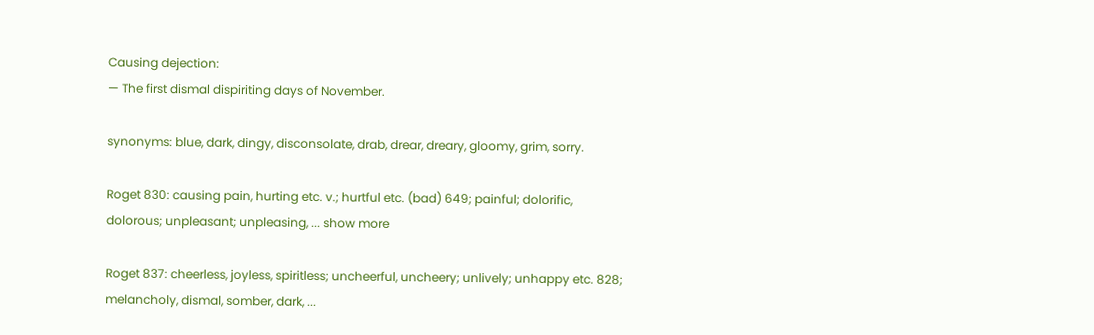Causing dejection:
— The first dismal dispiriting days of November.

synonyms: blue, dark, dingy, disconsolate, drab, drear, dreary, gloomy, grim, sorry.

Roget 830: causing pain, hurting etc. v.; hurtful etc. (bad) 649; painful; dolorific, dolorous; unpleasant; unpleasing, ... show more

Roget 837: cheerless, joyless, spiritless; uncheerful, uncheery; unlively; unhappy etc. 828; melancholy, dismal, somber, dark, ...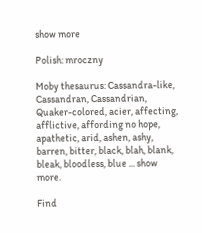show more

Polish: mroczny

Moby thesaurus: Cassandra-like, Cassandran, Cassandrian, Quaker-colored, acier, affecting, afflictive, affording no hope, apathetic, arid, ashen, ashy, barren, bitter, black, blah, blank, bleak, bloodless, blue ... show more.

Find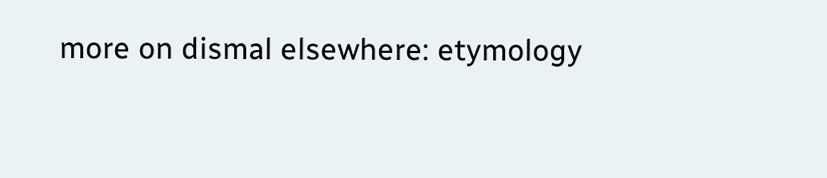more on dismal elsewhere: etymology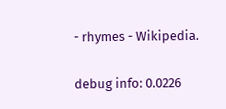- rhymes - Wikipedia.

debug info: 0.0226